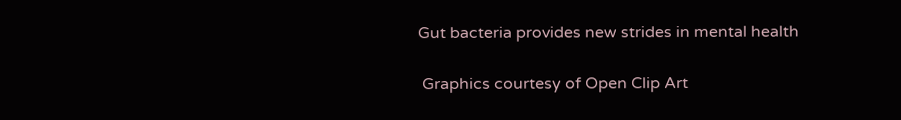Gut bacteria provides new strides in mental health

 Graphics courtesy of Open Clip Art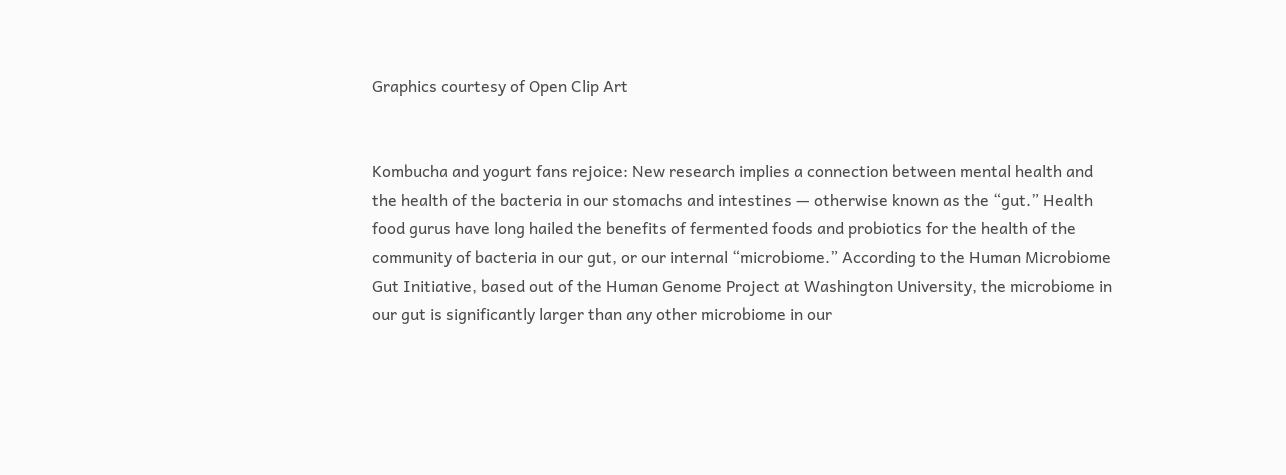Graphics courtesy of Open Clip Art


Kombucha and yogurt fans rejoice: New research implies a connection between mental health and the health of the bacteria in our stomachs and intestines — otherwise known as the “gut.” Health food gurus have long hailed the benefits of fermented foods and probiotics for the health of the community of bacteria in our gut, or our internal “microbiome.” According to the Human Microbiome Gut Initiative, based out of the Human Genome Project at Washington University, the microbiome in our gut is significantly larger than any other microbiome in our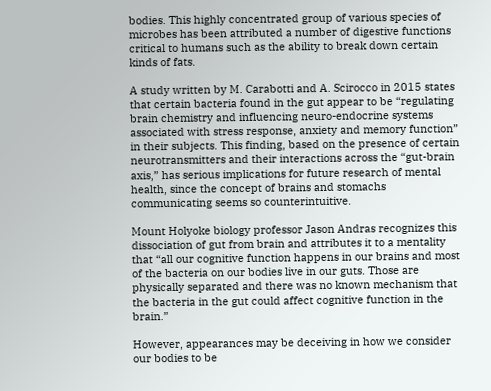bodies. This highly concentrated group of various species of microbes has been attributed a number of digestive functions critical to humans such as the ability to break down certain kinds of fats.

A study written by M. Carabotti and A. Scirocco in 2015 states that certain bacteria found in the gut appear to be “regulating brain chemistry and influencing neuro-endocrine systems associated with stress response, anxiety and memory function” in their subjects. This finding, based on the presence of certain neurotransmitters and their interactions across the “gut-brain axis,” has serious implications for future research of mental health, since the concept of brains and stomachs communicating seems so counterintuitive.

Mount Holyoke biology professor Jason Andras recognizes this dissociation of gut from brain and attributes it to a mentality that “all our cognitive function happens in our brains and most of the bacteria on our bodies live in our guts. Those are physically separated and there was no known mechanism that the bacteria in the gut could affect cognitive function in the brain.”

However, appearances may be deceiving in how we consider our bodies to be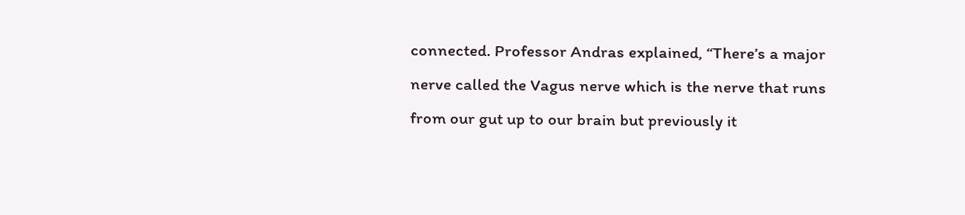connected. Professor Andras explained, “There’s a major nerve called the Vagus nerve which is the nerve that runs from our gut up to our brain but previously it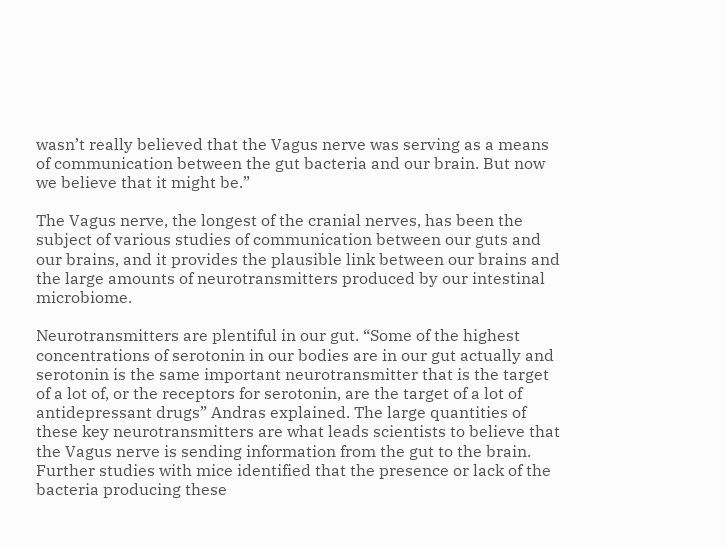wasn’t really believed that the Vagus nerve was serving as a means of communication between the gut bacteria and our brain. But now we believe that it might be.”

The Vagus nerve, the longest of the cranial nerves, has been the subject of various studies of communication between our guts and our brains, and it provides the plausible link between our brains and the large amounts of neurotransmitters produced by our intestinal microbiome.

Neurotransmitters are plentiful in our gut. “Some of the highest concentrations of serotonin in our bodies are in our gut actually and serotonin is the same important neurotransmitter that is the target of a lot of, or the receptors for serotonin, are the target of a lot of antidepressant drugs” Andras explained. The large quantities of these key neurotransmitters are what leads scientists to believe that the Vagus nerve is sending information from the gut to the brain. Further studies with mice identified that the presence or lack of the bacteria producing these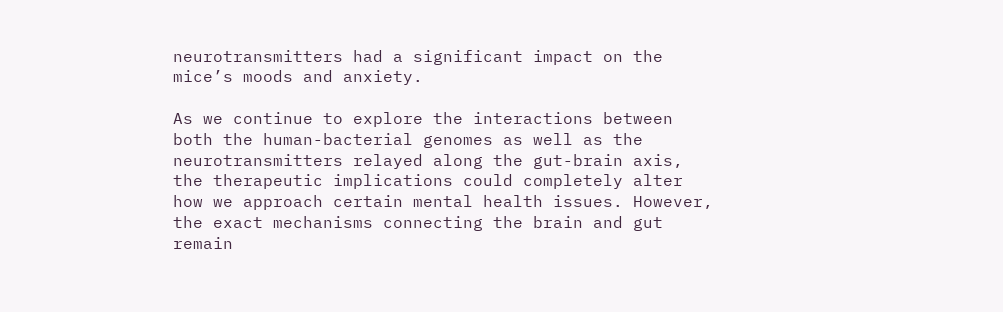neurotransmitters had a significant impact on the mice’s moods and anxiety.

As we continue to explore the interactions between both the human-bacterial genomes as well as the neurotransmitters relayed along the gut-brain axis, the therapeutic implications could completely alter how we approach certain mental health issues. However, the exact mechanisms connecting the brain and gut remain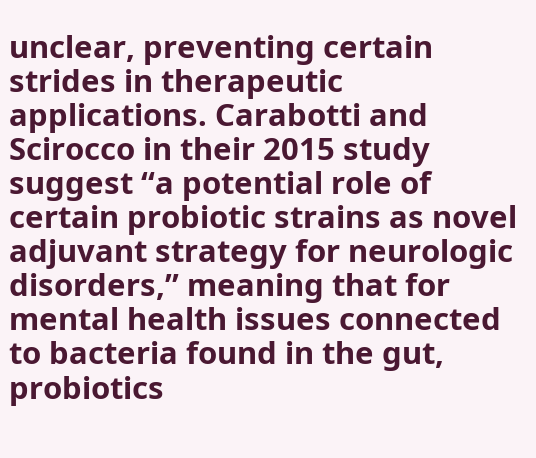unclear, preventing certain strides in therapeutic applications. Carabotti and Scirocco in their 2015 study suggest “a potential role of certain probiotic strains as novel adjuvant strategy for neurologic disorders,” meaning that for mental health issues connected to bacteria found in the gut, probiotics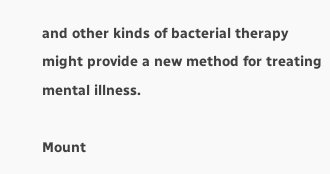and other kinds of bacterial therapy might provide a new method for treating mental illness.

Mount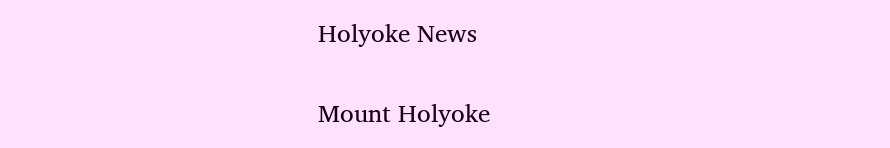Holyoke News

Mount Holyoke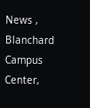News , Blanchard Campus Center,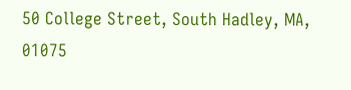50 College Street, South Hadley, MA, 01075